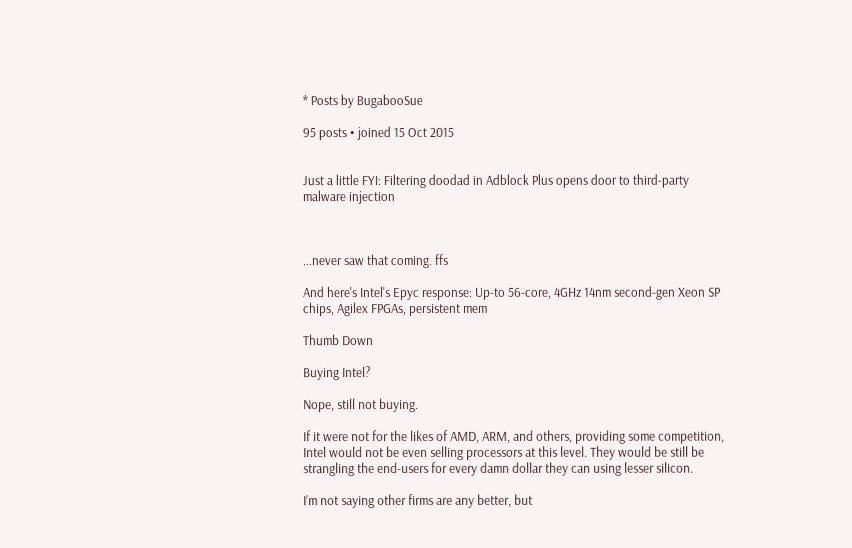* Posts by BugabooSue

95 posts • joined 15 Oct 2015


Just a little FYI: Filtering doodad in Adblock Plus opens door to third-party malware injection



...never saw that coming. ffs

And here's Intel's Epyc response: Up-to 56-core, 4GHz 14nm second-gen Xeon SP chips, Agilex FPGAs, persistent mem

Thumb Down

Buying Intel?

Nope, still not buying.

If it were not for the likes of AMD, ARM, and others, providing some competition, Intel would not be even selling processors at this level. They would be still be strangling the end-users for every damn dollar they can using lesser silicon.

I’m not saying other firms are any better, but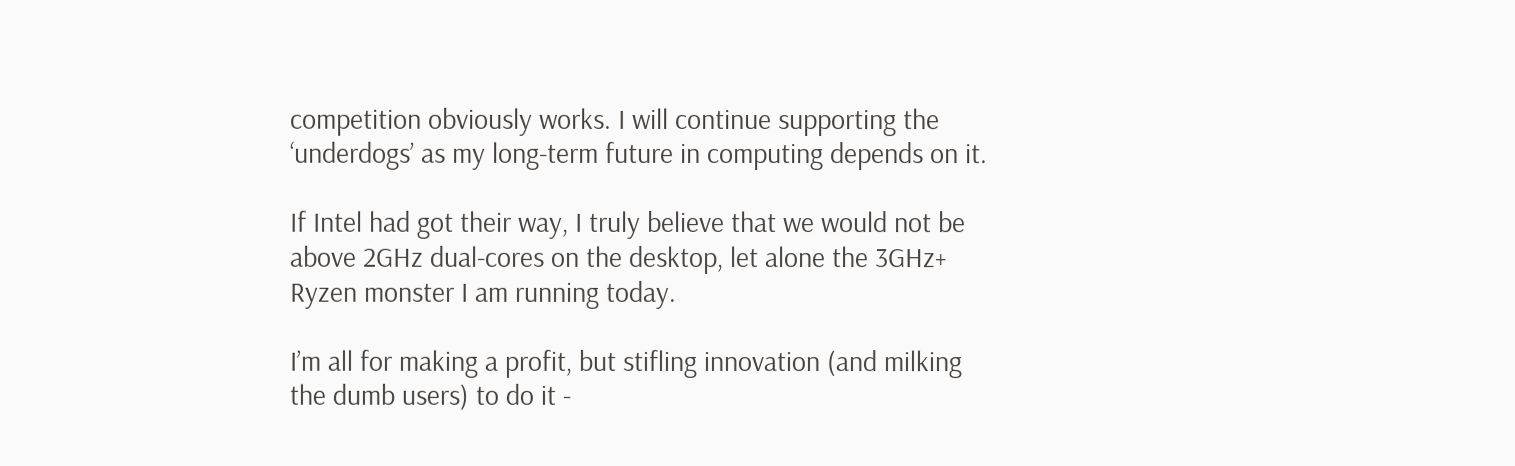competition obviously works. I will continue supporting the ‘underdogs’ as my long-term future in computing depends on it.

If Intel had got their way, I truly believe that we would not be above 2GHz dual-cores on the desktop, let alone the 3GHz+ Ryzen monster I am running today.

I’m all for making a profit, but stifling innovation (and milking the dumb users) to do it -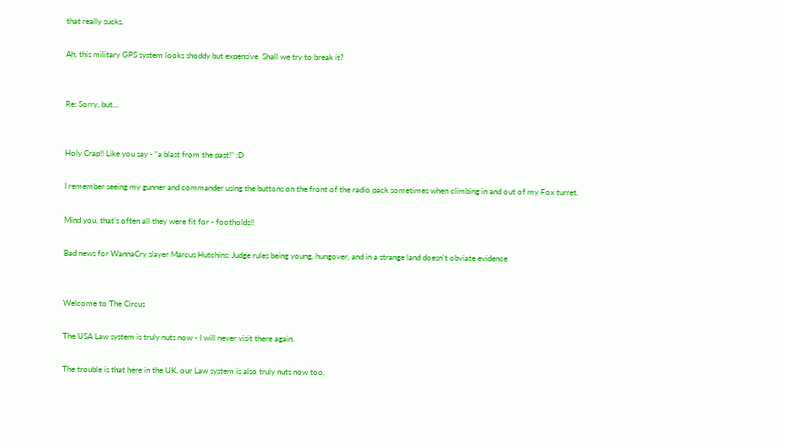that really sucks.

Ah, this military GPS system looks shoddy but expensive. Shall we try to break it?


Re: Sorry, but...


Holy Crap!! Like you say - “a blast from the past!” :D

I remember seeing my gunner and commander using the buttons on the front of the radio pack sometimes when climbing in and out of my Fox turret.

Mind you, that’s often all they were fit for - footholds!!

Bad news for WannaCry slayer Marcus Hutchins: Judge rules being young, hungover, and in a strange land doesn't obviate evidence


Welcome to The Circus

The USA Law system is truly nuts now - I will never visit there again.

The trouble is that here in the UK, our Law system is also truly nuts now too.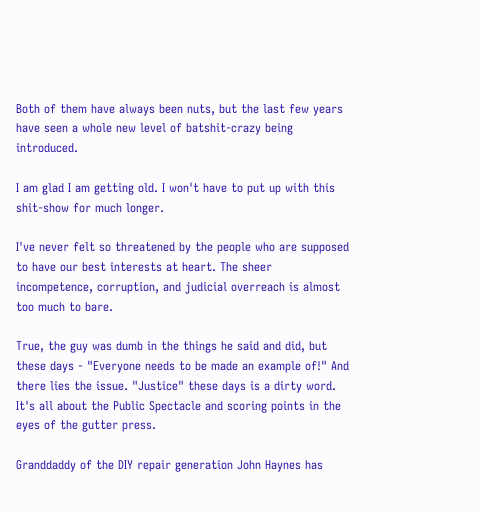Both of them have always been nuts, but the last few years have seen a whole new level of batshit-crazy being introduced.

I am glad I am getting old. I won't have to put up with this shit-show for much longer.

I've never felt so threatened by the people who are supposed to have our best interests at heart. The sheer incompetence, corruption, and judicial overreach is almost too much to bare.

True, the guy was dumb in the things he said and did, but these days - "Everyone needs to be made an example of!" And there lies the issue. "Justice" these days is a dirty word. It's all about the Public Spectacle and scoring points in the eyes of the gutter press.

Granddaddy of the DIY repair generation John Haynes has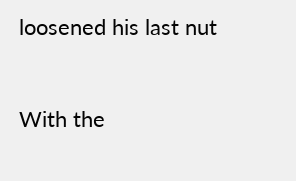loosened his last nut


With the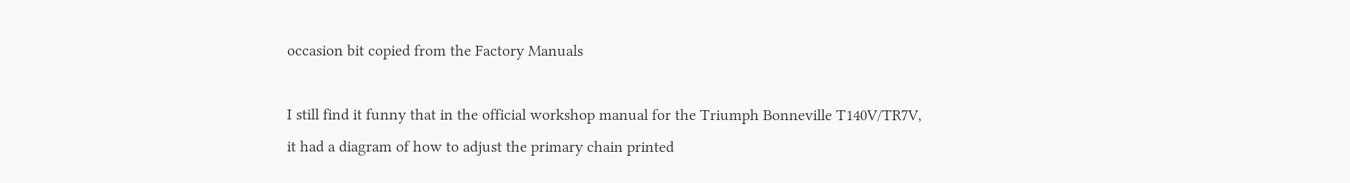occasion bit copied from the Factory Manuals

I still find it funny that in the official workshop manual for the Triumph Bonneville T140V/TR7V, it had a diagram of how to adjust the primary chain printed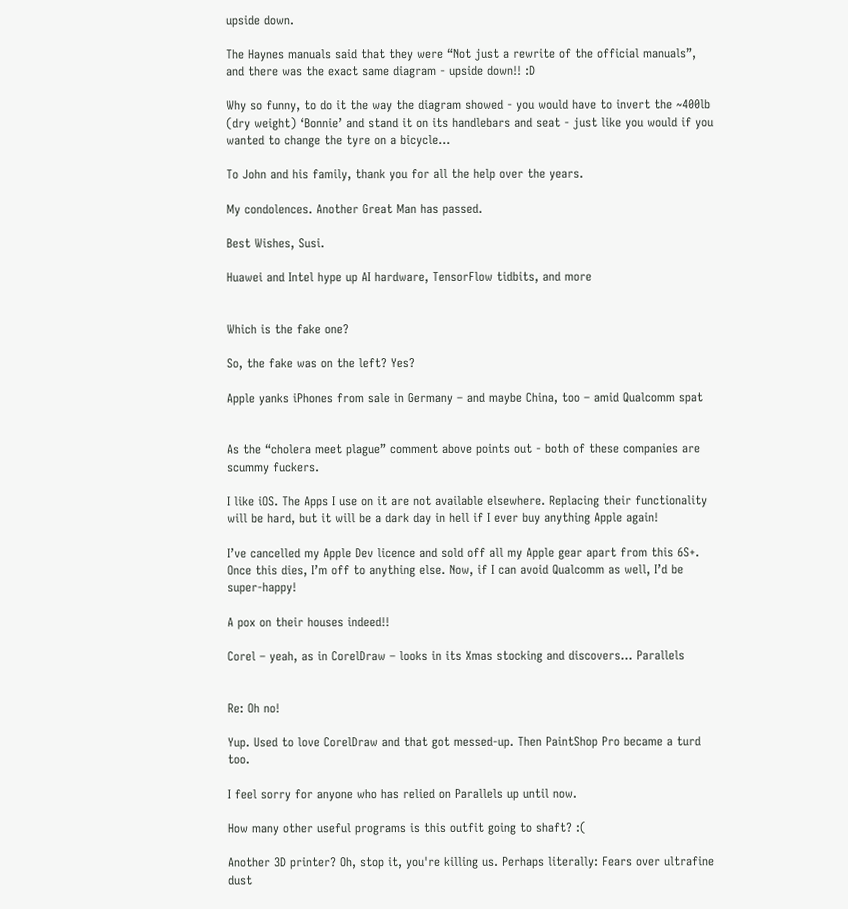upside down.

The Haynes manuals said that they were “Not just a rewrite of the official manuals”, and there was the exact same diagram - upside down!! :D

Why so funny, to do it the way the diagram showed - you would have to invert the ~400lb (dry weight) ‘Bonnie’ and stand it on its handlebars and seat - just like you would if you wanted to change the tyre on a bicycle...

To John and his family, thank you for all the help over the years.

My condolences. Another Great Man has passed.

Best Wishes, Susi.

Huawei and Intel hype up AI hardware, TensorFlow tidbits, and more


Which is the fake one?

So, the fake was on the left? Yes?

Apple yanks iPhones from sale in Germany – and maybe China, too – amid Qualcomm spat


As the “cholera meet plague” comment above points out - both of these companies are scummy fuckers.

I like iOS. The Apps I use on it are not available elsewhere. Replacing their functionality will be hard, but it will be a dark day in hell if I ever buy anything Apple again!

I’ve cancelled my Apple Dev licence and sold off all my Apple gear apart from this 6S+. Once this dies, I’m off to anything else. Now, if I can avoid Qualcomm as well, I’d be super-happy!

A pox on their houses indeed!!

Corel – yeah, as in CorelDraw – looks in its Xmas stocking and discovers... Parallels


Re: Oh no!

Yup. Used to love CorelDraw and that got messed-up. Then PaintShop Pro became a turd too.

I feel sorry for anyone who has relied on Parallels up until now.

How many other useful programs is this outfit going to shaft? :(

Another 3D printer? Oh, stop it, you're killing us. Perhaps literally: Fears over ultrafine dust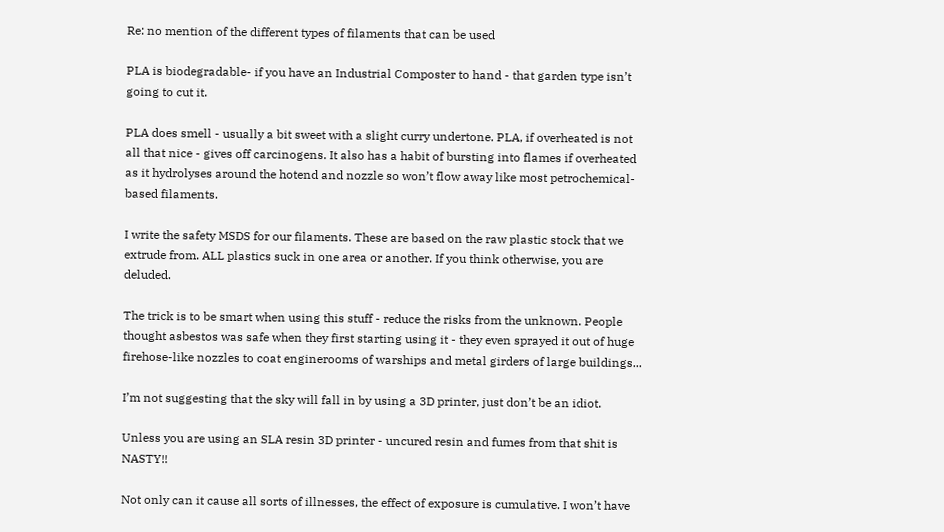Re: no mention of the different types of filaments that can be used

PLA is biodegradable- if you have an Industrial Composter to hand - that garden type isn’t going to cut it.

PLA does smell - usually a bit sweet with a slight curry undertone. PLA, if overheated is not all that nice - gives off carcinogens. It also has a habit of bursting into flames if overheated as it hydrolyses around the hotend and nozzle so won’t flow away like most petrochemical-based filaments.

I write the safety MSDS for our filaments. These are based on the raw plastic stock that we extrude from. ALL plastics suck in one area or another. If you think otherwise, you are deluded.

The trick is to be smart when using this stuff - reduce the risks from the unknown. People thought asbestos was safe when they first starting using it - they even sprayed it out of huge firehose-like nozzles to coat enginerooms of warships and metal girders of large buildings...

I’m not suggesting that the sky will fall in by using a 3D printer, just don’t be an idiot.

Unless you are using an SLA resin 3D printer - uncured resin and fumes from that shit is NASTY!!

Not only can it cause all sorts of illnesses, the effect of exposure is cumulative. I won’t have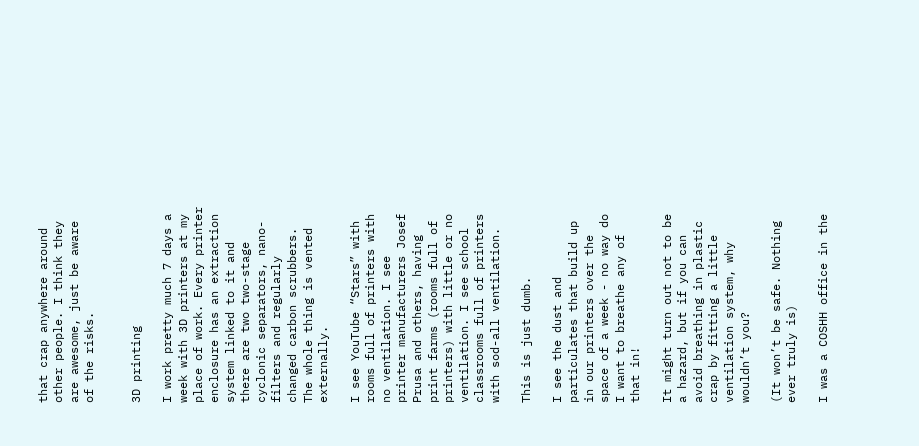that crap anywhere around other people. I think they are awesome, just be aware of the risks.


3D printing

I work pretty much 7 days a week with 3D printers at my place of work. Every printer enclosure has an extraction system linked to it and there are two two-stage cyclonic separators, nano-filters and regularly changed carbon scrubbers. The whole thing is vented externally.

I see YouTube “Stars” with rooms full of printers with no ventilation. I see printer manufacturers Josef Prusa and others, having print farms (rooms full of printers) with little or no ventilation. I see school classrooms full of printers with sod-all ventilation.

This is just dumb.

I see the dust and particulates that build up in our printers over the space of a week - no way do I want to breathe any of that in!

It might turn out not to be a hazard, but if you can avoid breathing in plastic crap by fitting a little ventilation system, why wouldn’t you?

(It won’t be safe. Nothing ever truly is)

I was a COSHH office in the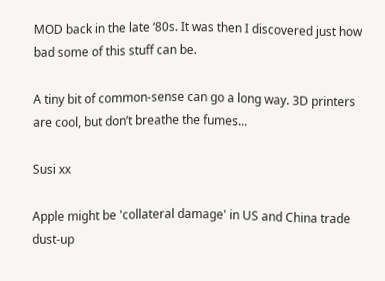MOD back in the late ‘80s. It was then I discovered just how bad some of this stuff can be.

A tiny bit of common-sense can go a long way. 3D printers are cool, but don’t breathe the fumes...

Susi xx

Apple might be 'collateral damage' in US and China trade dust-up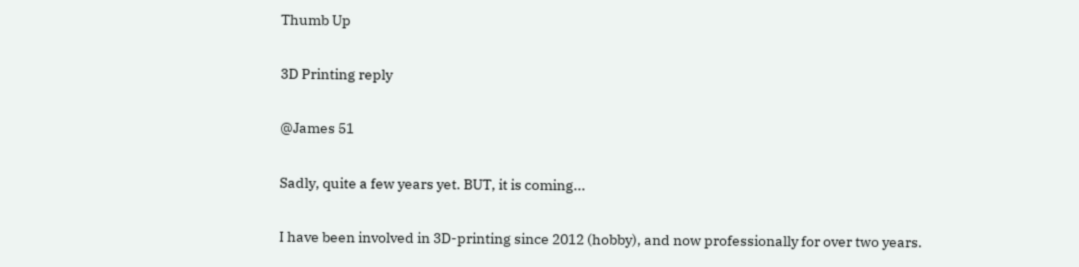Thumb Up

3D Printing reply

@James 51

Sadly, quite a few years yet. BUT, it is coming...

I have been involved in 3D-printing since 2012 (hobby), and now professionally for over two years.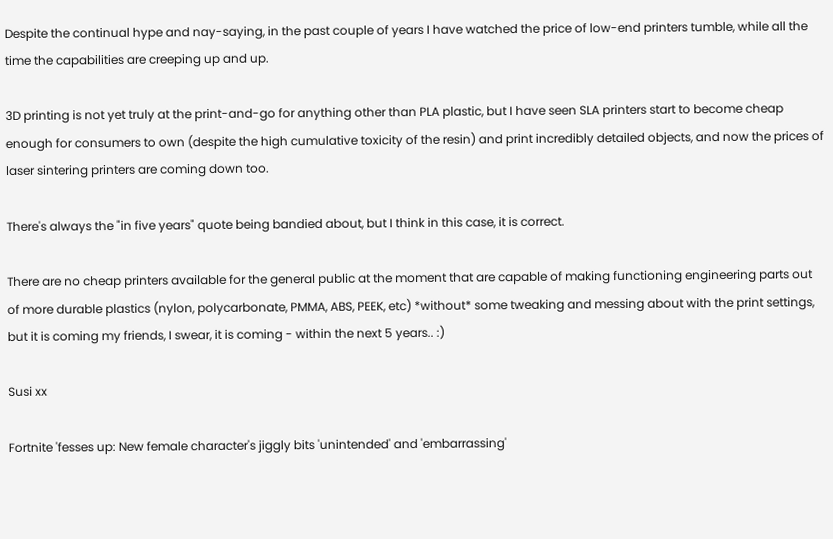Despite the continual hype and nay-saying, in the past couple of years I have watched the price of low-end printers tumble, while all the time the capabilities are creeping up and up.

3D printing is not yet truly at the print-and-go for anything other than PLA plastic, but I have seen SLA printers start to become cheap enough for consumers to own (despite the high cumulative toxicity of the resin) and print incredibly detailed objects, and now the prices of laser sintering printers are coming down too.

There's always the "in five years" quote being bandied about, but I think in this case, it is correct.

There are no cheap printers available for the general public at the moment that are capable of making functioning engineering parts out of more durable plastics (nylon, polycarbonate, PMMA, ABS, PEEK, etc) *without* some tweaking and messing about with the print settings, but it is coming my friends, I swear, it is coming - within the next 5 years.. :)

Susi xx

Fortnite 'fesses up: New female character's jiggly bits 'unintended' and 'embarrassing'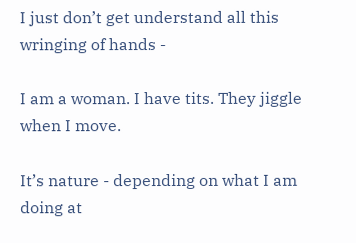I just don’t get understand all this wringing of hands -

I am a woman. I have tits. They jiggle when I move.

It’s nature - depending on what I am doing at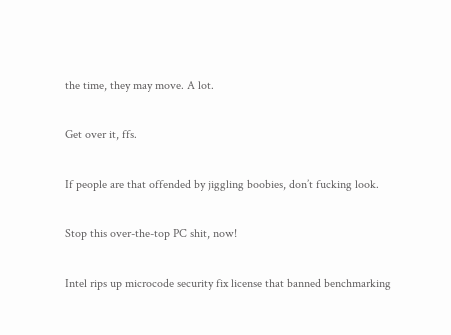the time, they may move. A lot.

Get over it, ffs.

If people are that offended by jiggling boobies, don’t fucking look.

Stop this over-the-top PC shit, now!

Intel rips up microcode security fix license that banned benchmarking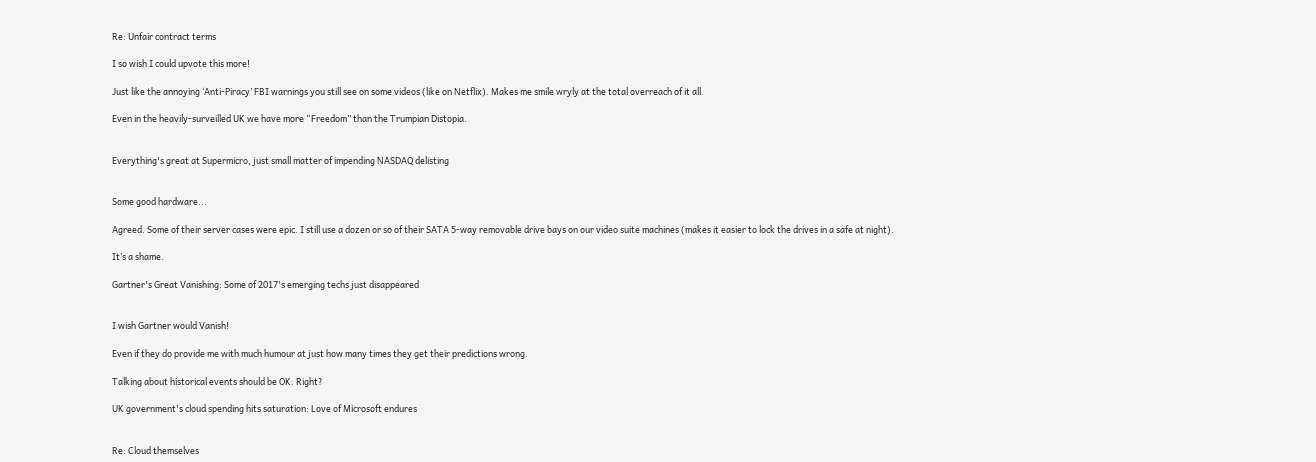Re: Unfair contract terms

I so wish I could upvote this more!

Just like the annoying ‘Anti-Piracy’ FBI warnings you still see on some videos (like on Netflix). Makes me smile wryly at the total overreach of it all.

Even in the heavily-surveilled UK we have more “Freedom” than the Trumpian Distopia.


Everything's great at Supermicro, just small matter of impending NASDAQ delisting


Some good hardware...

Agreed. Some of their server cases were epic. I still use a dozen or so of their SATA 5-way removable drive bays on our video suite machines (makes it easier to lock the drives in a safe at night).

It’s a shame.

Gartner's Great Vanishing: Some of 2017's emerging techs just disappeared


I wish Gartner would Vanish!

Even if they do provide me with much humour at just how many times they get their predictions wrong.

Talking about historical events should be OK. Right?

UK government's cloud spending hits saturation: Love of Microsoft endures


Re: Cloud themselves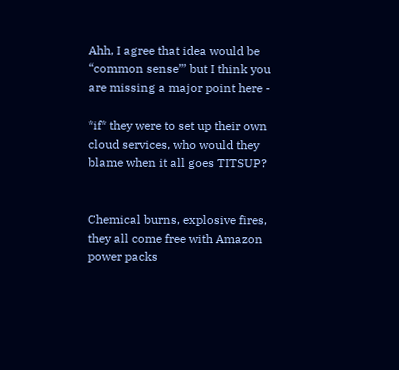Ahh, I agree that idea would be “common sense”’ but I think you are missing a major point here -

*if* they were to set up their own cloud services, who would they blame when it all goes TITSUP?


Chemical burns, explosive fires, they all come free with Amazon power packs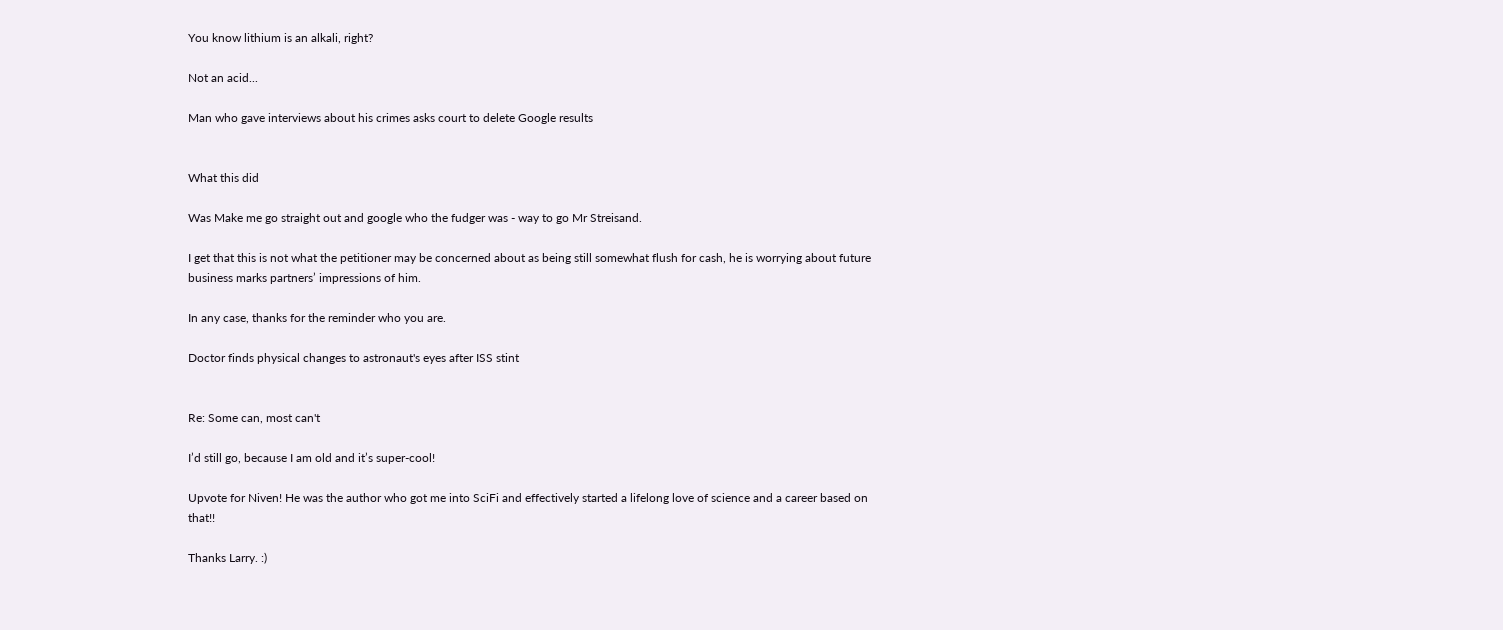You know lithium is an alkali, right?

Not an acid...

Man who gave interviews about his crimes asks court to delete Google results


What this did

Was Make me go straight out and google who the fudger was - way to go Mr Streisand.

I get that this is not what the petitioner may be concerned about as being still somewhat flush for cash, he is worrying about future business marks partners’ impressions of him.

In any case, thanks for the reminder who you are.

Doctor finds physical changes to astronaut's eyes after ISS stint


Re: Some can, most can't

I’d still go, because I am old and it’s super-cool!

Upvote for Niven! He was the author who got me into SciFi and effectively started a lifelong love of science and a career based on that!!

Thanks Larry. :)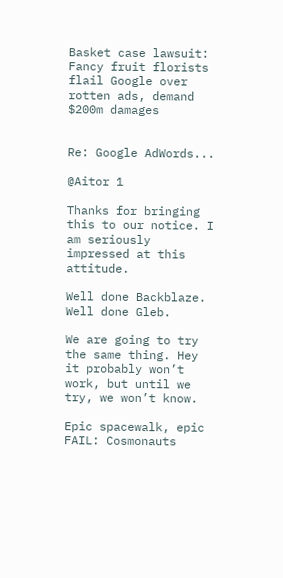Basket case lawsuit: Fancy fruit florists flail Google over rotten ads, demand $200m damages


Re: Google AdWords...

@Aitor 1

Thanks for bringing this to our notice. I am seriously impressed at this attitude.

Well done Backblaze. Well done Gleb.

We are going to try the same thing. Hey it probably won’t work, but until we try, we won’t know.

Epic spacewalk, epic FAIL: Cosmonauts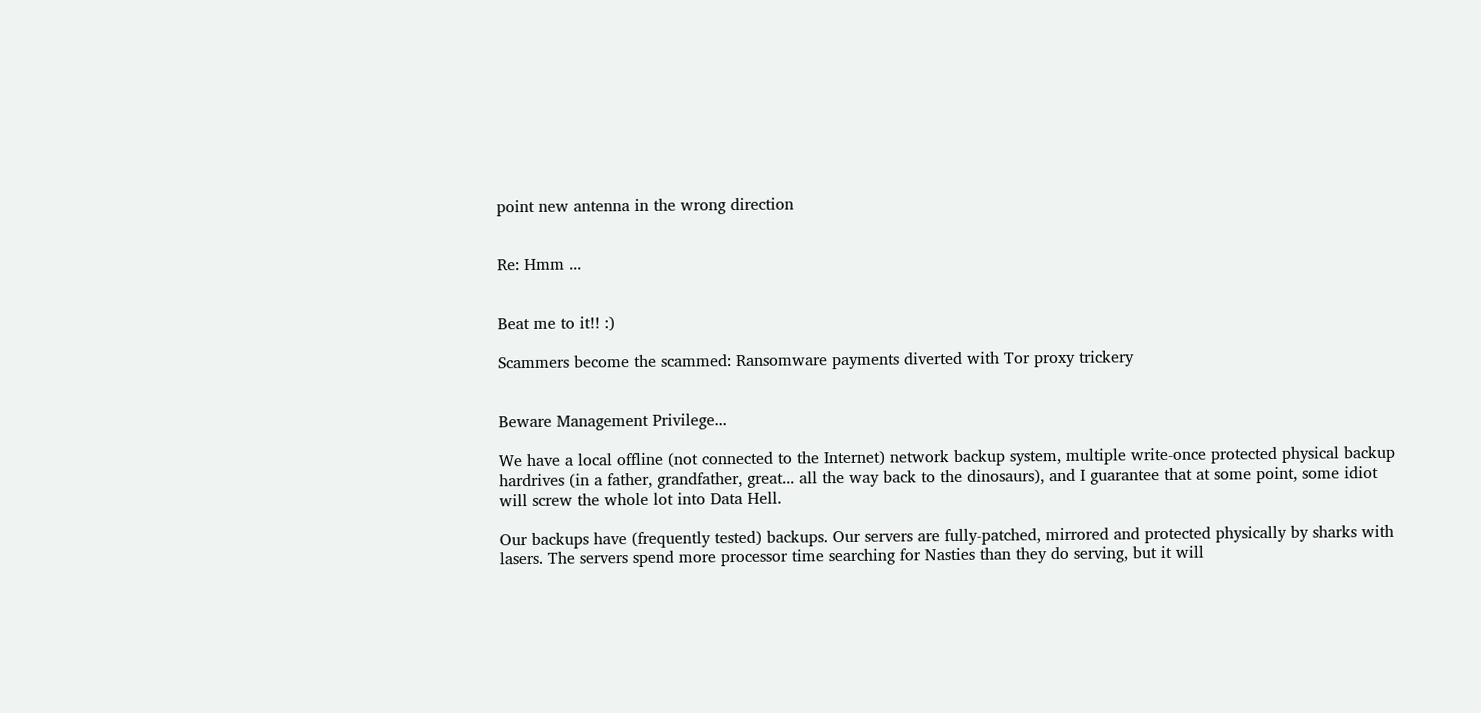point new antenna in the wrong direction


Re: Hmm ...


Beat me to it!! :)

Scammers become the scammed: Ransomware payments diverted with Tor proxy trickery


Beware Management Privilege...

We have a local offline (not connected to the Internet) network backup system, multiple write-once protected physical backup hardrives (in a father, grandfather, great... all the way back to the dinosaurs), and I guarantee that at some point, some idiot will screw the whole lot into Data Hell.

Our backups have (frequently tested) backups. Our servers are fully-patched, mirrored and protected physically by sharks with lasers. The servers spend more processor time searching for Nasties than they do serving, but it will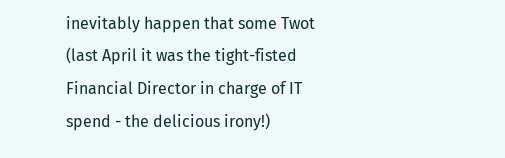inevitably happen that some Twot (last April it was the tight-fisted Financial Director in charge of IT spend - the delicious irony!)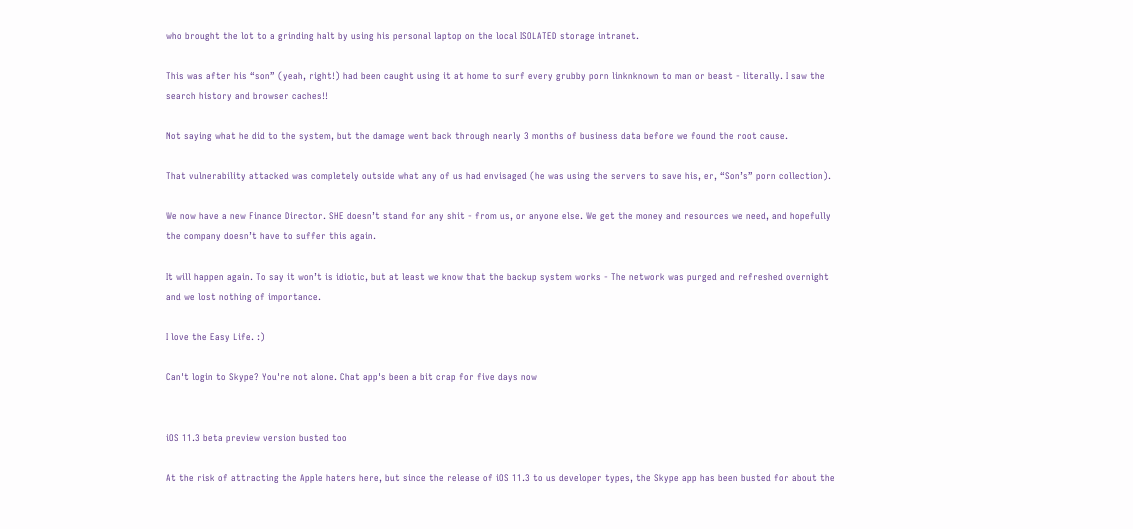who brought the lot to a grinding halt by using his personal laptop on the local ISOLATED storage intranet.

This was after his “son” (yeah, right!) had been caught using it at home to surf every grubby porn linknknown to man or beast - literally. I saw the search history and browser caches!!

Not saying what he did to the system, but the damage went back through nearly 3 months of business data before we found the root cause.

That vulnerability attacked was completely outside what any of us had envisaged (he was using the servers to save his, er, “Son’s” porn collection).

We now have a new Finance Director. SHE doesn’t stand for any shit - from us, or anyone else. We get the money and resources we need, and hopefully the company doesn’t have to suffer this again.

It will happen again. To say it won’t is idiotic, but at least we know that the backup system works - The network was purged and refreshed overnight and we lost nothing of importance.

I love the Easy Life. :)

Can't login to Skype? You're not alone. Chat app's been a bit crap for five days now


iOS 11.3 beta preview version busted too

At the risk of attracting the Apple haters here, but since the release of iOS 11.3 to us developer types, the Skype app has been busted for about the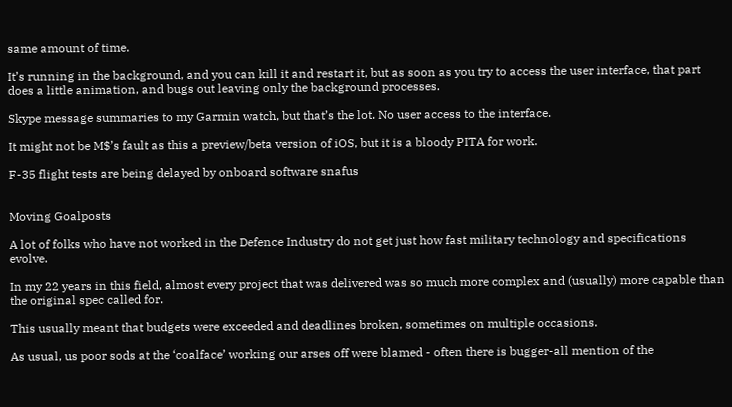same amount of time.

It’s running in the background, and you can kill it and restart it, but as soon as you try to access the user interface, that part does a little animation, and bugs out leaving only the background processes.

Skype message summaries to my Garmin watch, but that’s the lot. No user access to the interface.

It might not be M$’s fault as this a preview/beta version of iOS, but it is a bloody PITA for work.

F-35 flight tests are being delayed by onboard software snafus


Moving Goalposts

A lot of folks who have not worked in the Defence Industry do not get just how fast military technology and specifications evolve.

In my 22 years in this field, almost every project that was delivered was so much more complex and (usually) more capable than the original spec called for.

This usually meant that budgets were exceeded and deadlines broken, sometimes on multiple occasions.

As usual, us poor sods at the ‘coalface’ working our arses off were blamed - often there is bugger-all mention of the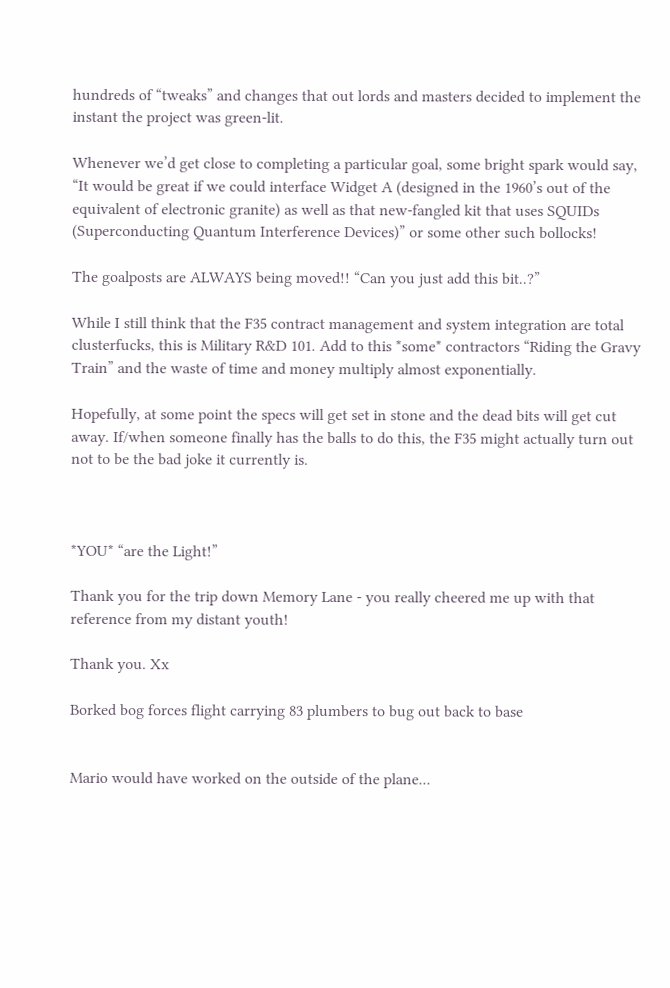hundreds of “tweaks” and changes that out lords and masters decided to implement the instant the project was green-lit.

Whenever we’d get close to completing a particular goal, some bright spark would say, “It would be great if we could interface Widget A (designed in the 1960’s out of the equivalent of electronic granite) as well as that new-fangled kit that uses SQUIDs (Superconducting Quantum Interference Devices)” or some other such bollocks!

The goalposts are ALWAYS being moved!! “Can you just add this bit..?”

While I still think that the F35 contract management and system integration are total clusterfucks, this is Military R&D 101. Add to this *some* contractors “Riding the Gravy Train” and the waste of time and money multiply almost exponentially.

Hopefully, at some point the specs will get set in stone and the dead bits will get cut away. If/when someone finally has the balls to do this, the F35 might actually turn out not to be the bad joke it currently is.



*YOU* “are the Light!”

Thank you for the trip down Memory Lane - you really cheered me up with that reference from my distant youth!

Thank you. Xx

Borked bog forces flight carrying 83 plumbers to bug out back to base


Mario would have worked on the outside of the plane...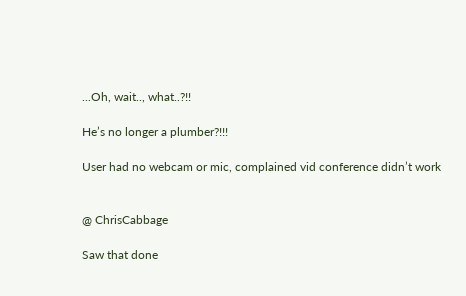...Oh, wait.., what..?!!

He’s no longer a plumber?!!!

User had no webcam or mic, complained vid conference didn’t work


@ ChrisCabbage

Saw that done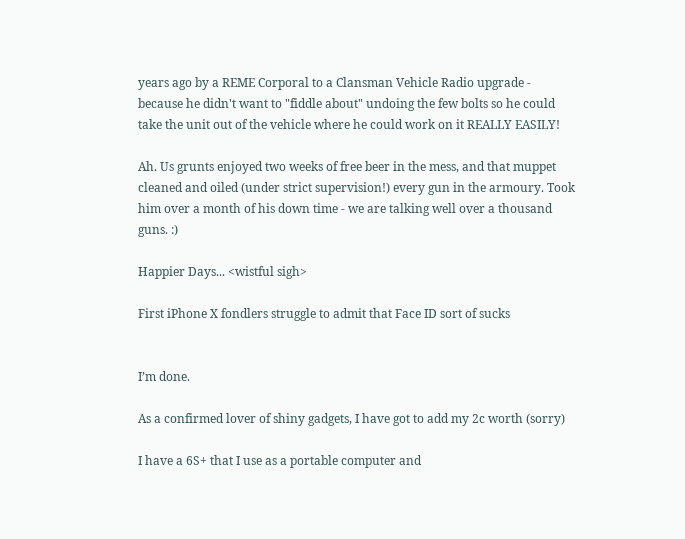years ago by a REME Corporal to a Clansman Vehicle Radio upgrade - because he didn't want to "fiddle about" undoing the few bolts so he could take the unit out of the vehicle where he could work on it REALLY EASILY!

Ah. Us grunts enjoyed two weeks of free beer in the mess, and that muppet cleaned and oiled (under strict supervision!) every gun in the armoury. Took him over a month of his down time - we are talking well over a thousand guns. :)

Happier Days... <wistful sigh>

First iPhone X fondlers struggle to admit that Face ID sort of sucks


I’m done.

As a confirmed lover of shiny gadgets, I have got to add my 2c worth (sorry)

I have a 6S+ that I use as a portable computer and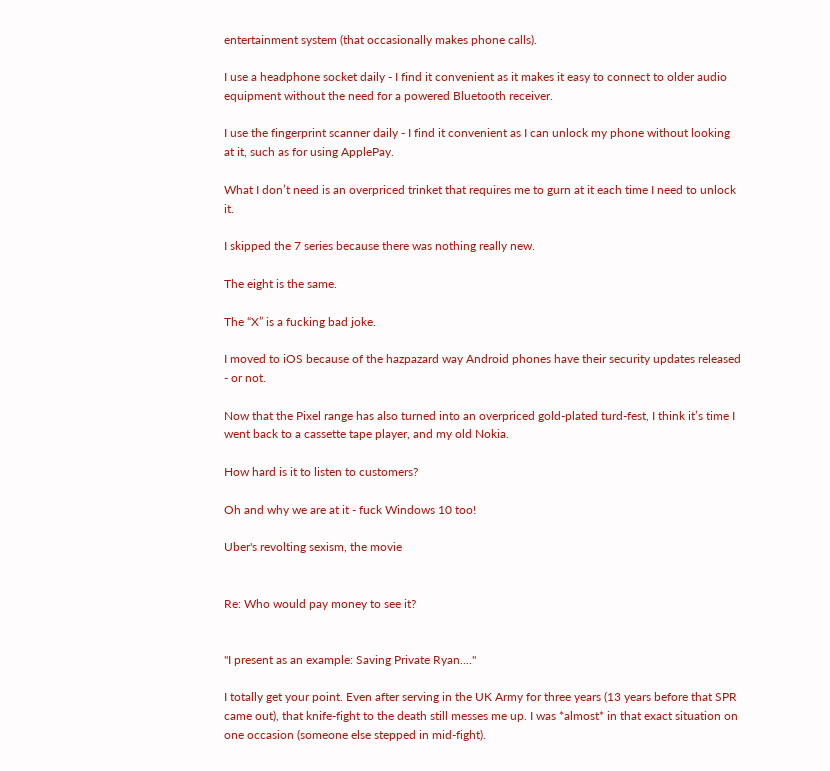entertainment system (that occasionally makes phone calls).

I use a headphone socket daily - I find it convenient as it makes it easy to connect to older audio equipment without the need for a powered Bluetooth receiver.

I use the fingerprint scanner daily - I find it convenient as I can unlock my phone without looking at it, such as for using ApplePay.

What I don’t need is an overpriced trinket that requires me to gurn at it each time I need to unlock it.

I skipped the 7 series because there was nothing really new.

The eight is the same.

The “X” is a fucking bad joke.

I moved to iOS because of the hazpazard way Android phones have their security updates released - or not.

Now that the Pixel range has also turned into an overpriced gold-plated turd-fest, I think it’s time I went back to a cassette tape player, and my old Nokia.

How hard is it to listen to customers?

Oh and why we are at it - fuck Windows 10 too!

Uber's revolting sexism, the movie


Re: Who would pay money to see it?


"I present as an example: Saving Private Ryan...."

I totally get your point. Even after serving in the UK Army for three years (13 years before that SPR came out), that knife-fight to the death still messes me up. I was *almost* in that exact situation on one occasion (someone else stepped in mid-fight).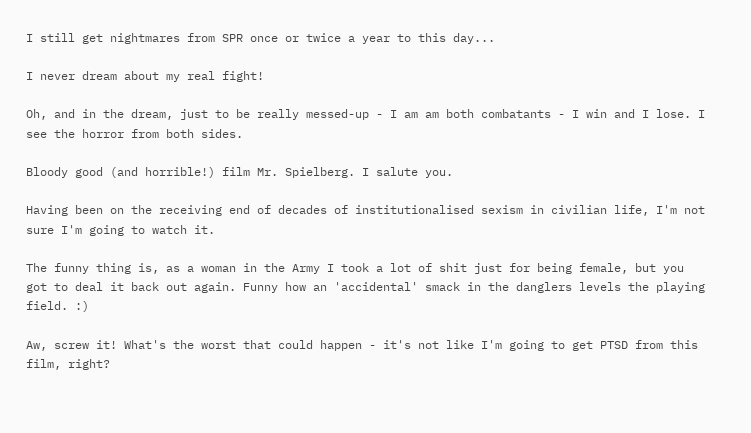I still get nightmares from SPR once or twice a year to this day...

I never dream about my real fight!

Oh, and in the dream, just to be really messed-up - I am am both combatants - I win and I lose. I see the horror from both sides.

Bloody good (and horrible!) film Mr. Spielberg. I salute you.

Having been on the receiving end of decades of institutionalised sexism in civilian life, I'm not sure I'm going to watch it.

The funny thing is, as a woman in the Army I took a lot of shit just for being female, but you got to deal it back out again. Funny how an 'accidental' smack in the danglers levels the playing field. :)

Aw, screw it! What's the worst that could happen - it's not like I'm going to get PTSD from this film, right?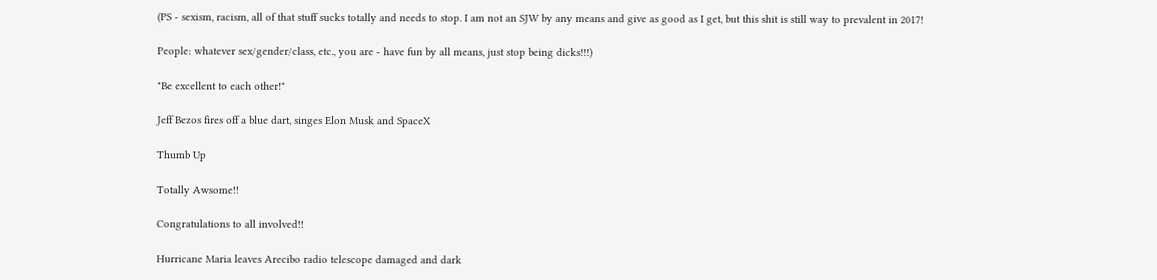(PS - sexism, racism, all of that stuff sucks totally and needs to stop. I am not an SJW by any means and give as good as I get, but this shit is still way to prevalent in 2017!

People: whatever sex/gender/class, etc., you are - have fun by all means, just stop being dicks!!!)

"Be excellent to each other!"

Jeff Bezos fires off a blue dart, singes Elon Musk and SpaceX

Thumb Up

Totally Awsome!!

Congratulations to all involved!!

Hurricane Maria leaves Arecibo radio telescope damaged and dark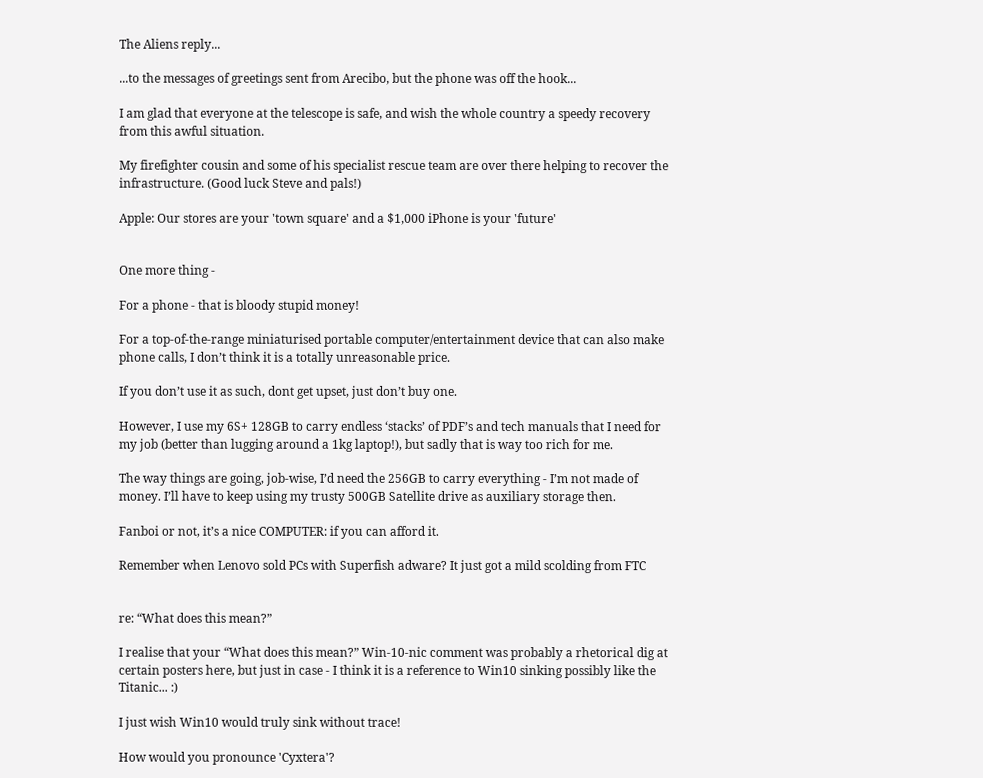The Aliens reply...

...to the messages of greetings sent from Arecibo, but the phone was off the hook...

I am glad that everyone at the telescope is safe, and wish the whole country a speedy recovery from this awful situation.

My firefighter cousin and some of his specialist rescue team are over there helping to recover the infrastructure. (Good luck Steve and pals!)

Apple: Our stores are your 'town square' and a $1,000 iPhone is your 'future'


One more thing -

For a phone - that is bloody stupid money!

For a top-of-the-range miniaturised portable computer/entertainment device that can also make phone calls, I don’t think it is a totally unreasonable price.

If you don’t use it as such, dont get upset, just don’t buy one.

However, I use my 6S+ 128GB to carry endless ‘stacks’ of PDF’s and tech manuals that I need for my job (better than lugging around a 1kg laptop!), but sadly that is way too rich for me.

The way things are going, job-wise, I’d need the 256GB to carry everything - I’m not made of money. I’ll have to keep using my trusty 500GB Satellite drive as auxiliary storage then.

Fanboi or not, it’s a nice COMPUTER: if you can afford it.

Remember when Lenovo sold PCs with Superfish adware? It just got a mild scolding from FTC


re: “What does this mean?”

I realise that your “What does this mean?” Win-10-nic comment was probably a rhetorical dig at certain posters here, but just in case - I think it is a reference to Win10 sinking possibly like the Titanic... :)

I just wish Win10 would truly sink without trace!

How would you pronounce 'Cyxtera'?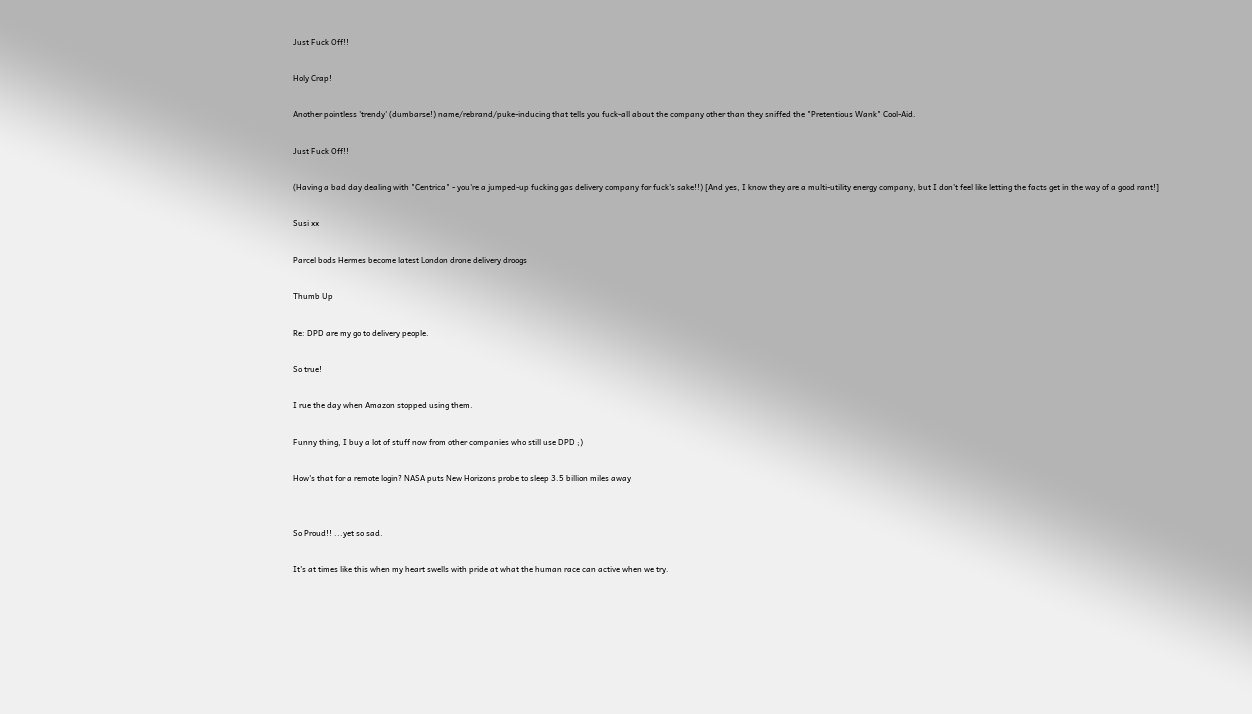Just Fuck Off!!

Holy Crap!

Another pointless 'trendy' (dumbarse!) name/rebrand/puke-inducing that tells you fuck-all about the company other than they sniffed the "Pretentious Wank" Cool-Aid.

Just Fuck Off!!

(Having a bad day dealing with "Centrica" - you're a jumped-up fucking gas delivery company for fuck's sake!!) [And yes, I know they are a multi-utility energy company, but I don't feel like letting the facts get in the way of a good rant!]

Susi xx

Parcel bods Hermes become latest London drone delivery droogs

Thumb Up

Re: DPD are my go to delivery people.

So true!

I rue the day when Amazon stopped using them.

Funny thing, I buy a lot of stuff now from other companies who still use DPD ;)

How's that for a remote login? NASA puts New Horizons probe to sleep 3.5 billion miles away


So Proud!! ...yet so sad.

It's at times like this when my heart swells with pride at what the human race can active when we try.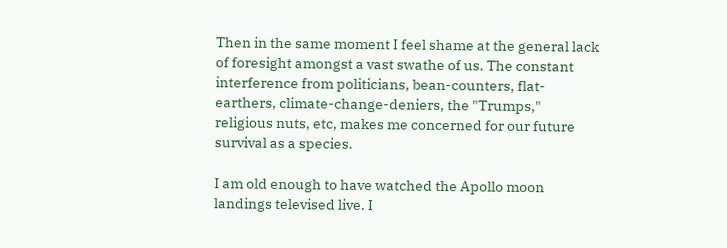Then in the same moment I feel shame at the general lack of foresight amongst a vast swathe of us. The constant interference from politicians, bean-counters, flat-earthers, climate-change-deniers, the "Trumps," religious nuts, etc, makes me concerned for our future survival as a species.

I am old enough to have watched the Apollo moon landings televised live. I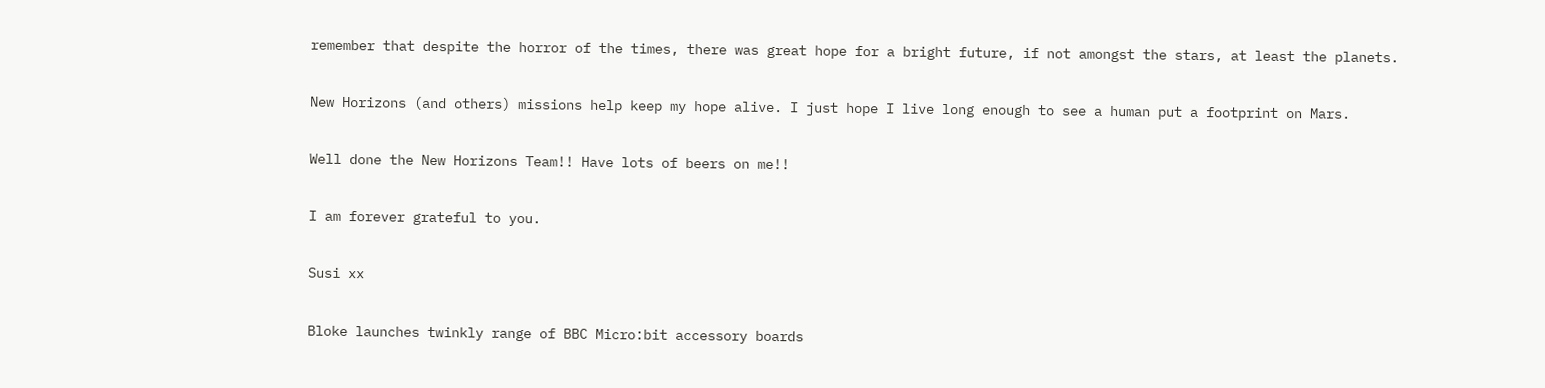remember that despite the horror of the times, there was great hope for a bright future, if not amongst the stars, at least the planets.

New Horizons (and others) missions help keep my hope alive. I just hope I live long enough to see a human put a footprint on Mars.

Well done the New Horizons Team!! Have lots of beers on me!!

I am forever grateful to you.

Susi xx

Bloke launches twinkly range of BBC Micro:bit accessory boards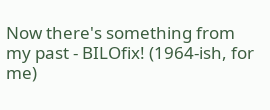Now there's something from my past - BILOfix! (1964-ish, for me)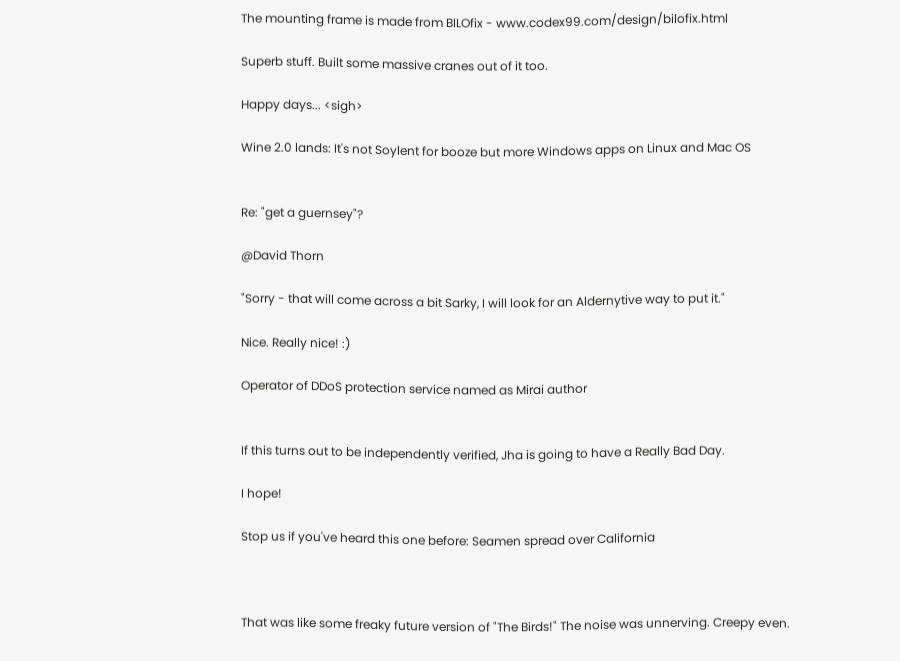The mounting frame is made from BILOfix - www.codex99.com/design/bilofix.html

Superb stuff. Built some massive cranes out of it too.

Happy days... <sigh>

Wine 2.0 lands: It's not Soylent for booze but more Windows apps on Linux and Mac OS


Re: "get a guernsey"?

@David Thorn

"Sorry - that will come across a bit Sarky, I will look for an Aldernytive way to put it."

Nice. Really nice! :)

Operator of DDoS protection service named as Mirai author


If this turns out to be independently verified, Jha is going to have a Really Bad Day.

I hope!

Stop us if you've heard this one before: Seamen spread over California



That was like some freaky future version of "The Birds!" The noise was unnerving. Creepy even.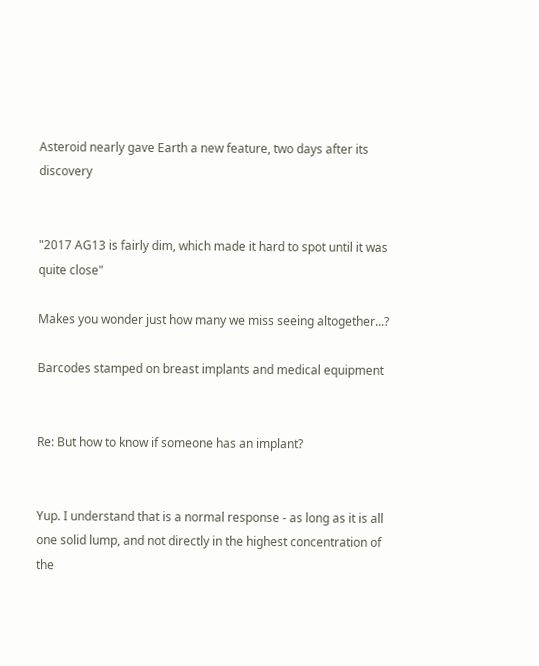Asteroid nearly gave Earth a new feature, two days after its discovery


"2017 AG13 is fairly dim, which made it hard to spot until it was quite close"

Makes you wonder just how many we miss seeing altogether...?

Barcodes stamped on breast implants and medical equipment


Re: But how to know if someone has an implant?


Yup. I understand that is a normal response - as long as it is all one solid lump, and not directly in the highest concentration of the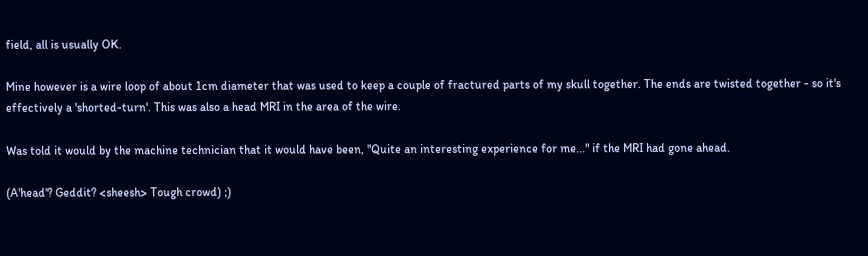field, all is usually OK.

Mine however is a wire loop of about 1cm diameter that was used to keep a couple of fractured parts of my skull together. The ends are twisted together - so it's effectively a 'shorted-turn'. This was also a head MRI in the area of the wire.

Was told it would by the machine technician that it would have been, "Quite an interesting experience for me..." if the MRI had gone ahead.

(A'head'? Geddit? <sheesh> Tough crowd) ;)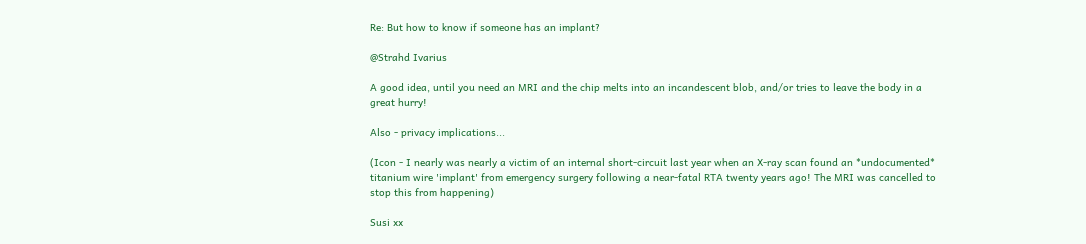Re: But how to know if someone has an implant?

@Strahd Ivarius

A good idea, until you need an MRI and the chip melts into an incandescent blob, and/or tries to leave the body in a great hurry!

Also - privacy implications...

(Icon - I nearly was nearly a victim of an internal short-circuit last year when an X-ray scan found an *undocumented* titanium wire 'implant' from emergency surgery following a near-fatal RTA twenty years ago! The MRI was cancelled to stop this from happening)

Susi xx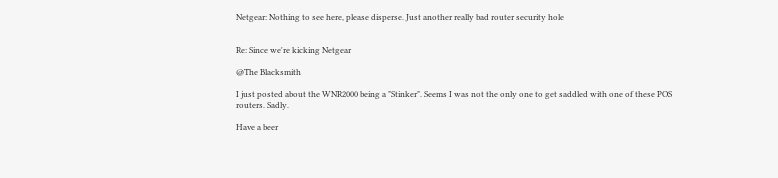Netgear: Nothing to see here, please disperse. Just another really bad router security hole


Re: Since we're kicking Netgear

@The Blacksmith

I just posted about the WNR2000 being a "Stinker". Seems I was not the only one to get saddled with one of these POS routers. Sadly.

Have a beer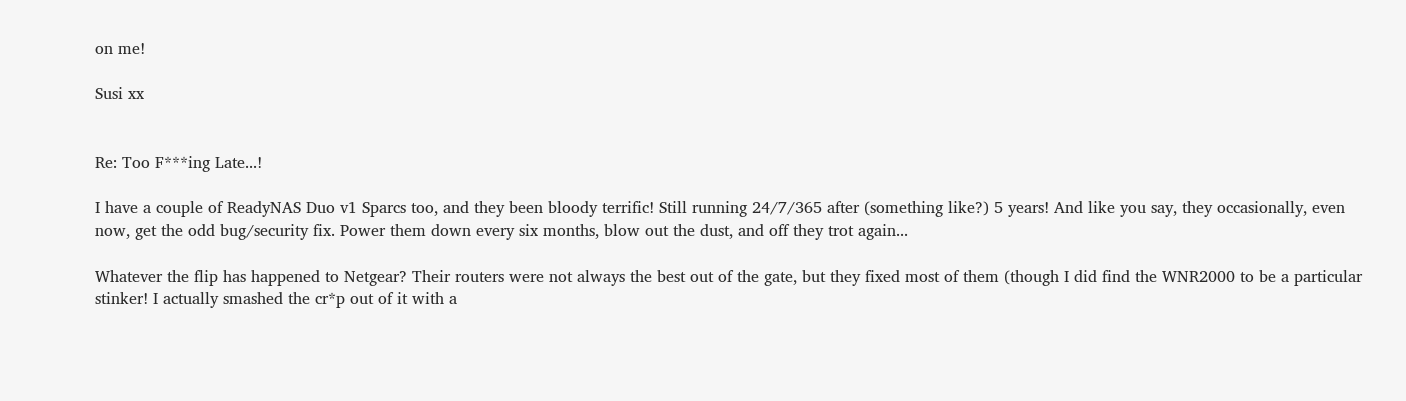on me!

Susi xx


Re: Too F***ing Late...!

I have a couple of ReadyNAS Duo v1 Sparcs too, and they been bloody terrific! Still running 24/7/365 after (something like?) 5 years! And like you say, they occasionally, even now, get the odd bug/security fix. Power them down every six months, blow out the dust, and off they trot again...

Whatever the flip has happened to Netgear? Their routers were not always the best out of the gate, but they fixed most of them (though I did find the WNR2000 to be a particular stinker! I actually smashed the cr*p out of it with a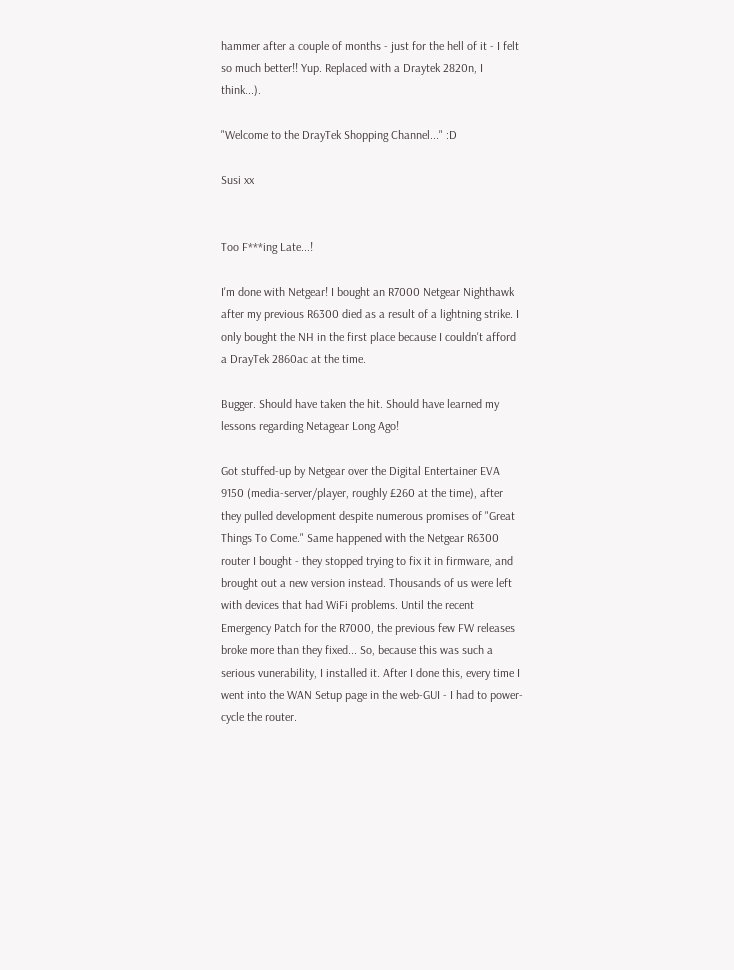hammer after a couple of months - just for the hell of it - I felt so much better!! Yup. Replaced with a Draytek 2820n, I think...).

"Welcome to the DrayTek Shopping Channel..." :D

Susi xx


Too F***ing Late...!

I'm done with Netgear! I bought an R7000 Netgear Nighthawk after my previous R6300 died as a result of a lightning strike. I only bought the NH in the first place because I couldn't afford a DrayTek 2860ac at the time.

Bugger. Should have taken the hit. Should have learned my lessons regarding Netagear Long Ago!

Got stuffed-up by Netgear over the Digital Entertainer EVA 9150 (media-server/player, roughly £260 at the time), after they pulled development despite numerous promises of "Great Things To Come." Same happened with the Netgear R6300 router I bought - they stopped trying to fix it in firmware, and brought out a new version instead. Thousands of us were left with devices that had WiFi problems. Until the recent Emergency Patch for the R7000, the previous few FW releases broke more than they fixed... So, because this was such a serious vunerability, I installed it. After I done this, every time I went into the WAN Setup page in the web-GUI - I had to power-cycle the router.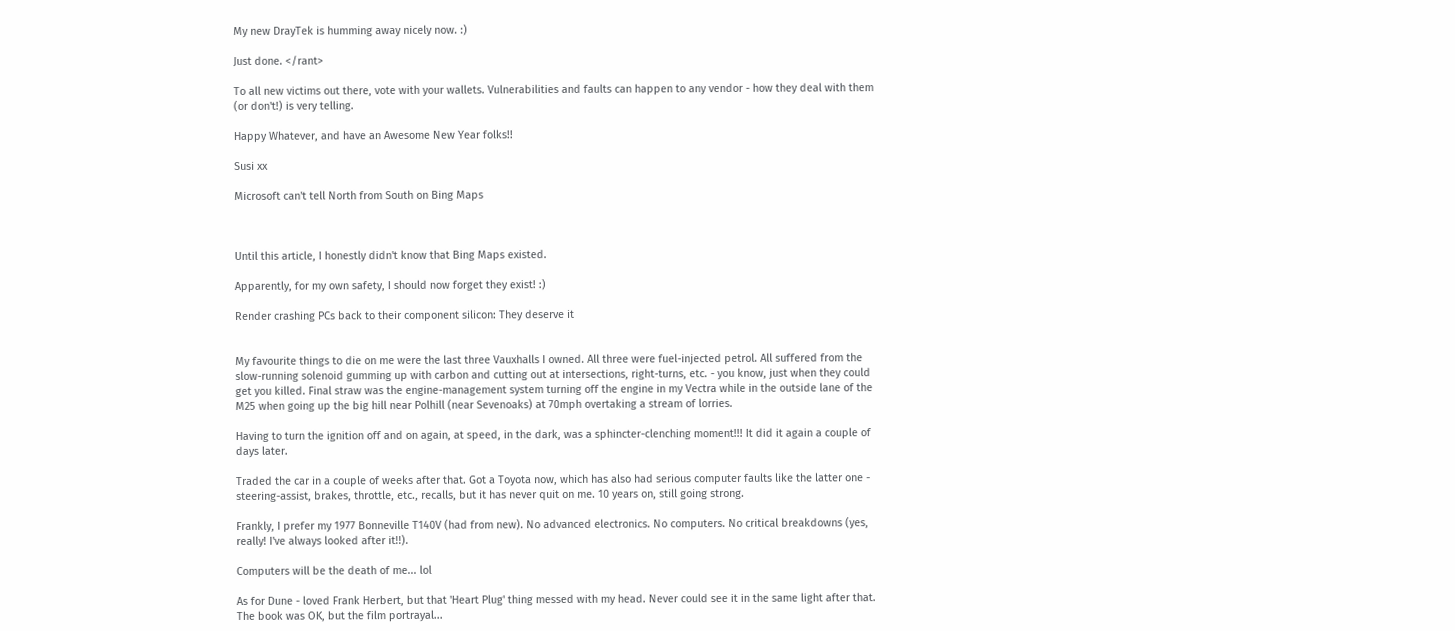My new DrayTek is humming away nicely now. :)

Just done. </rant>

To all new victims out there, vote with your wallets. Vulnerabilities and faults can happen to any vendor - how they deal with them (or don't!) is very telling.

Happy Whatever, and have an Awesome New Year folks!!

Susi xx

Microsoft can't tell North from South on Bing Maps



Until this article, I honestly didn't know that Bing Maps existed.

Apparently, for my own safety, I should now forget they exist! :)

Render crashing PCs back to their component silicon: They deserve it


My favourite things to die on me were the last three Vauxhalls I owned. All three were fuel-injected petrol. All suffered from the slow-running solenoid gumming up with carbon and cutting out at intersections, right-turns, etc. - you know, just when they could get you killed. Final straw was the engine-management system turning off the engine in my Vectra while in the outside lane of the M25 when going up the big hill near Polhill (near Sevenoaks) at 70mph overtaking a stream of lorries.

Having to turn the ignition off and on again, at speed, in the dark, was a sphincter-clenching moment!!! It did it again a couple of days later.

Traded the car in a couple of weeks after that. Got a Toyota now, which has also had serious computer faults like the latter one - steering-assist, brakes, throttle, etc., recalls, but it has never quit on me. 10 years on, still going strong.

Frankly, I prefer my 1977 Bonneville T140V (had from new). No advanced electronics. No computers. No critical breakdowns (yes, really! I've always looked after it!!).

Computers will be the death of me... lol

As for Dune - loved Frank Herbert, but that 'Heart Plug' thing messed with my head. Never could see it in the same light after that. The book was OK, but the film portrayal...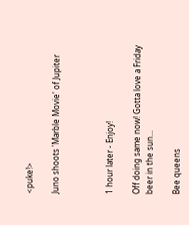<puke!>

Juno shoots 'Marble Movie' of Jupiter



1 hour later - Enjoy!

Off doing same now! Gotta love a Friday beer in the sun...

Bee queens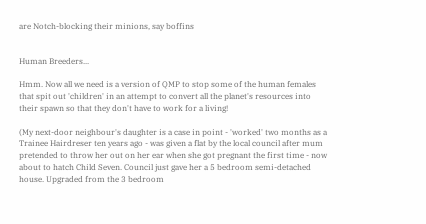are Notch-blocking their minions, say boffins


Human Breeders...

Hmm. Now all we need is a version of QMP to stop some of the human females that spit out 'children' in an attempt to convert all the planet's resources into their spawn so that they don't have to work for a living!

(My next-door neighbour's daughter is a case in point - 'worked' two months as a Trainee Hairdreser ten years ago - was given a flat by the local council after mum pretended to throw her out on her ear when she got pregnant the first time - now about to hatch Child Seven. Council just gave her a 5 bedroom semi-detached house. Upgraded from the 3 bedroom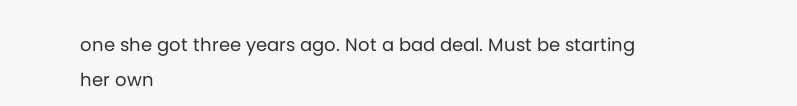one she got three years ago. Not a bad deal. Must be starting her own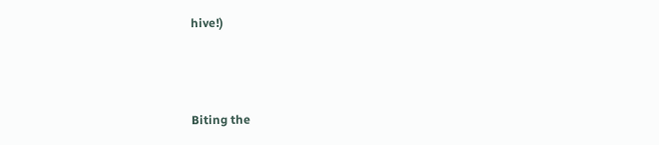hive!)



Biting the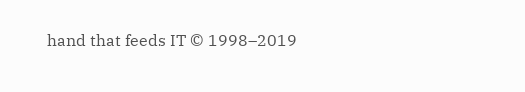hand that feeds IT © 1998–2019